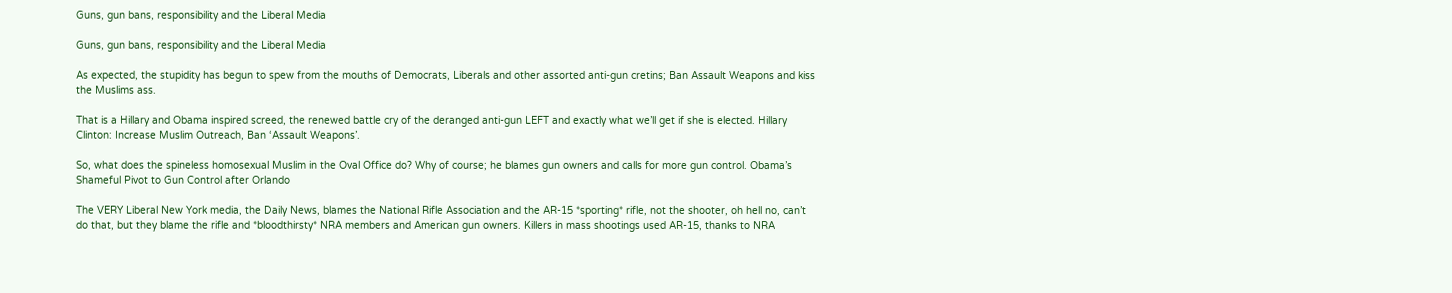Guns, gun bans, responsibility and the Liberal Media

Guns, gun bans, responsibility and the Liberal Media

As expected, the stupidity has begun to spew from the mouths of Democrats, Liberals and other assorted anti-gun cretins; Ban Assault Weapons and kiss the Muslims ass.

That is a Hillary and Obama inspired screed, the renewed battle cry of the deranged anti-gun LEFT and exactly what we’ll get if she is elected. Hillary Clinton: Increase Muslim Outreach, Ban ‘Assault Weapons’.

So, what does the spineless homosexual Muslim in the Oval Office do? Why of course; he blames gun owners and calls for more gun control. Obama’s Shameful Pivot to Gun Control after Orlando

The VERY Liberal New York media, the Daily News, blames the National Rifle Association and the AR-15 *sporting* rifle, not the shooter, oh hell no, can’t do that, but they blame the rifle and *bloodthirsty* NRA members and American gun owners. Killers in mass shootings used AR-15, thanks to NRA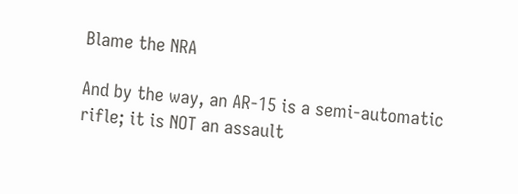Blame the NRA

And by the way, an AR-15 is a semi-automatic rifle; it is NOT an assault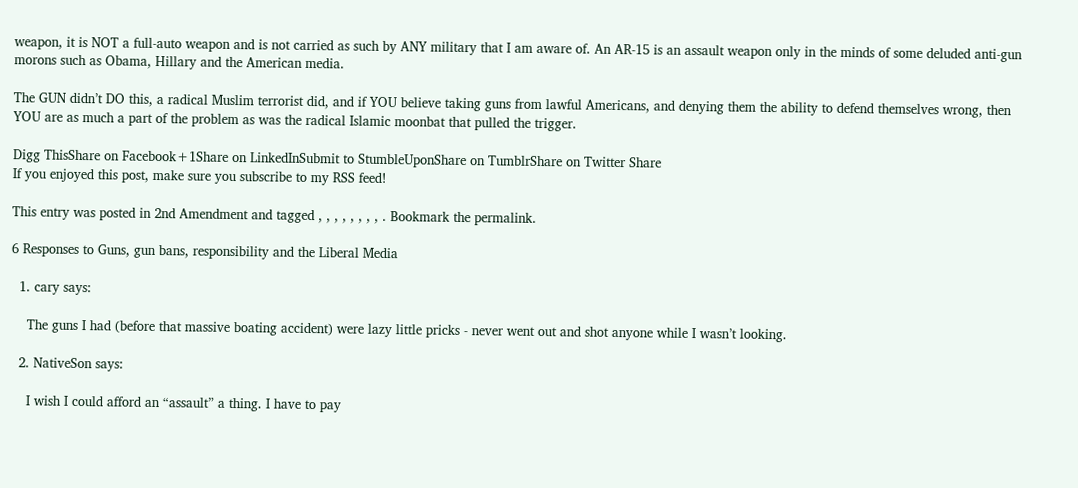weapon, it is NOT a full-auto weapon and is not carried as such by ANY military that I am aware of. An AR-15 is an assault weapon only in the minds of some deluded anti-gun morons such as Obama, Hillary and the American media.

The GUN didn’t DO this, a radical Muslim terrorist did, and if YOU believe taking guns from lawful Americans, and denying them the ability to defend themselves wrong, then YOU are as much a part of the problem as was the radical Islamic moonbat that pulled the trigger.

Digg ThisShare on Facebook+1Share on LinkedInSubmit to StumbleUponShare on TumblrShare on Twitter Share
If you enjoyed this post, make sure you subscribe to my RSS feed!

This entry was posted in 2nd Amendment and tagged , , , , , , , , . Bookmark the permalink.

6 Responses to Guns, gun bans, responsibility and the Liberal Media

  1. cary says:

    The guns I had (before that massive boating accident) were lazy little pricks - never went out and shot anyone while I wasn’t looking.

  2. NativeSon says:

    I wish I could afford an “assault” a thing. I have to pay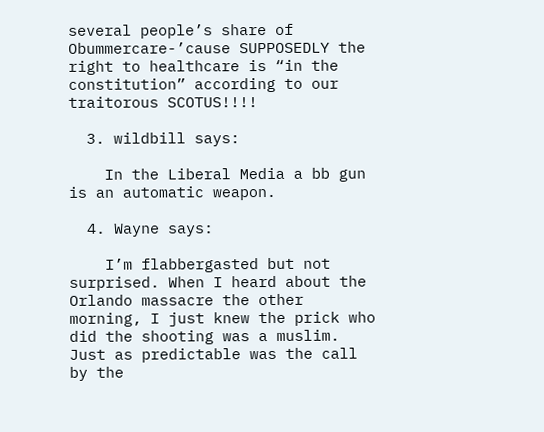several people’s share of Obummercare-’cause SUPPOSEDLY the right to healthcare is “in the constitution” according to our traitorous SCOTUS!!!!

  3. wildbill says:

    In the Liberal Media a bb gun is an automatic weapon.

  4. Wayne says:

    I’m flabbergasted but not surprised. When I heard about the Orlando massacre the other morning, I just knew the prick who did the shooting was a muslim. Just as predictable was the call by the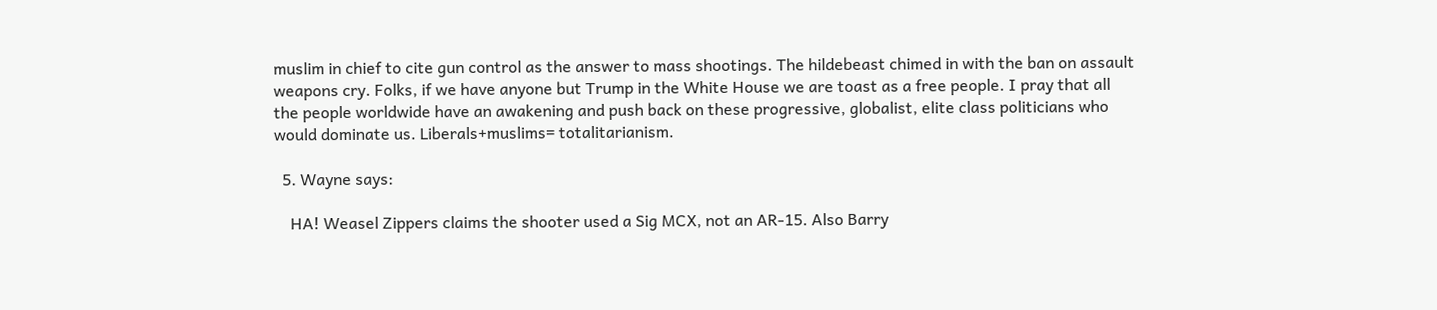muslim in chief to cite gun control as the answer to mass shootings. The hildebeast chimed in with the ban on assault weapons cry. Folks, if we have anyone but Trump in the White House we are toast as a free people. I pray that all the people worldwide have an awakening and push back on these progressive, globalist, elite class politicians who would dominate us. Liberals+muslims= totalitarianism.

  5. Wayne says:

    HA! Weasel Zippers claims the shooter used a Sig MCX, not an AR-15. Also Barry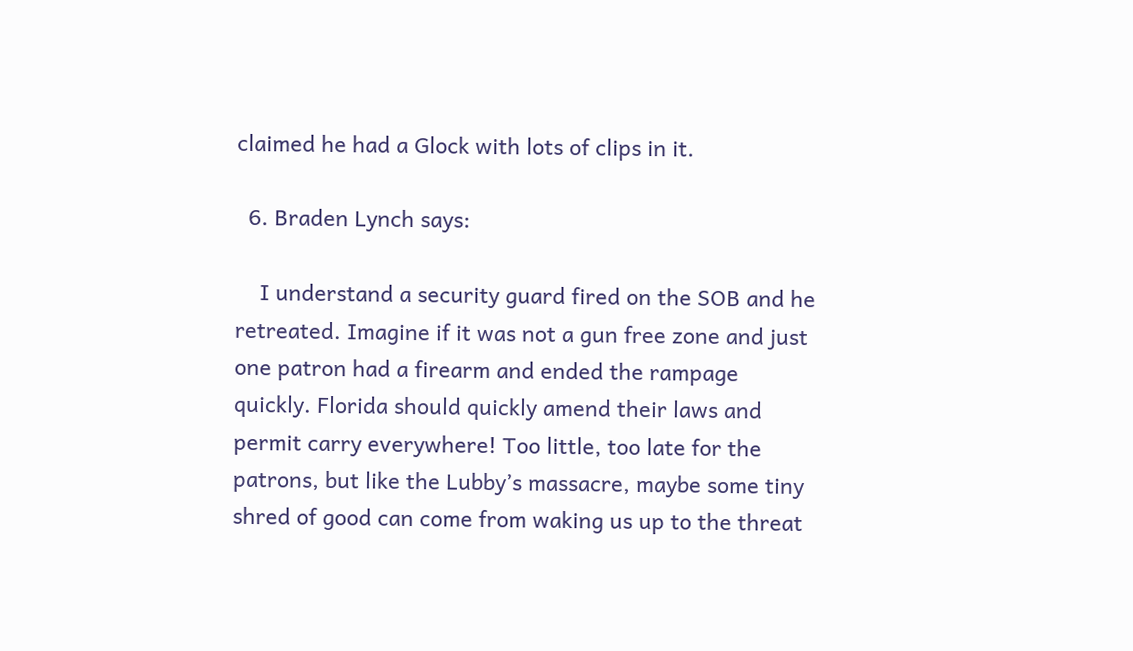claimed he had a Glock with lots of clips in it.

  6. Braden Lynch says:

    I understand a security guard fired on the SOB and he retreated. Imagine if it was not a gun free zone and just one patron had a firearm and ended the rampage quickly. Florida should quickly amend their laws and permit carry everywhere! Too little, too late for the patrons, but like the Lubby’s massacre, maybe some tiny shred of good can come from waking us up to the threat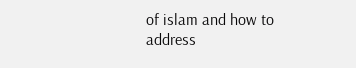of islam and how to address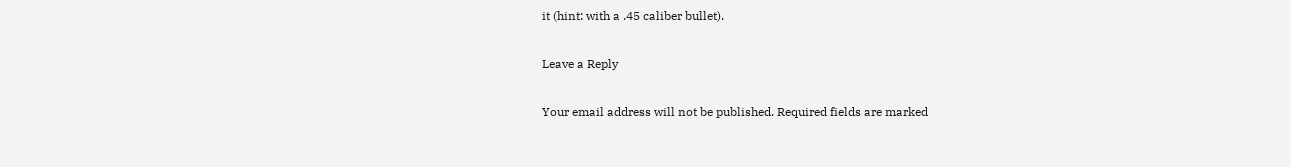it (hint: with a .45 caliber bullet).

Leave a Reply

Your email address will not be published. Required fields are marked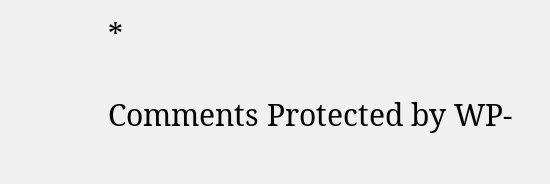*

Comments Protected by WP-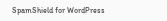SpamShield for WordPress